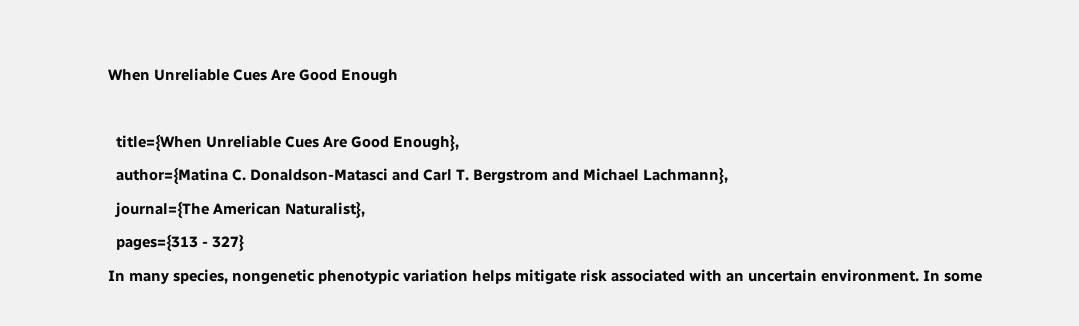When Unreliable Cues Are Good Enough

  title={When Unreliable Cues Are Good Enough},
  author={Matina C. Donaldson-Matasci and Carl T. Bergstrom and Michael Lachmann},
  journal={The American Naturalist},
  pages={313 - 327}
In many species, nongenetic phenotypic variation helps mitigate risk associated with an uncertain environment. In some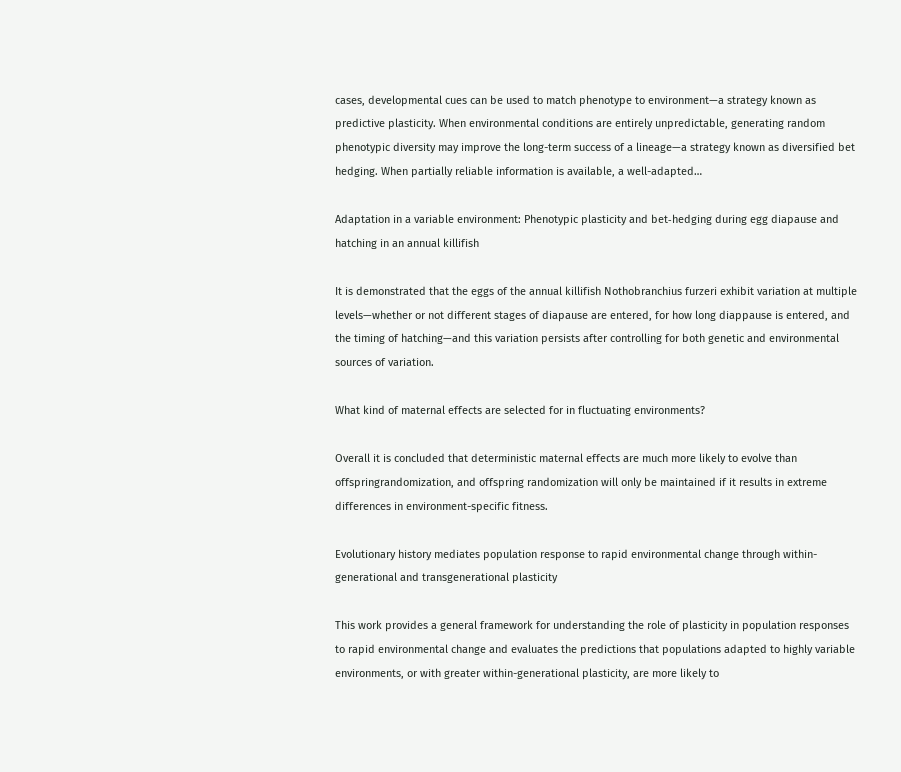cases, developmental cues can be used to match phenotype to environment—a strategy known as predictive plasticity. When environmental conditions are entirely unpredictable, generating random phenotypic diversity may improve the long-term success of a lineage—a strategy known as diversified bet hedging. When partially reliable information is available, a well-adapted…

Adaptation in a variable environment: Phenotypic plasticity and bet‐hedging during egg diapause and hatching in an annual killifish

It is demonstrated that the eggs of the annual killifish Nothobranchius furzeri exhibit variation at multiple levels—whether or not different stages of diapause are entered, for how long diappause is entered, and the timing of hatching—and this variation persists after controlling for both genetic and environmental sources of variation.

What kind of maternal effects are selected for in fluctuating environments?

Overall it is concluded that deterministic maternal effects are much more likely to evolve than offspringrandomization, and offspring randomization will only be maintained if it results in extreme differences in environment-specific fitness.

Evolutionary history mediates population response to rapid environmental change through within-generational and transgenerational plasticity

This work provides a general framework for understanding the role of plasticity in population responses to rapid environmental change and evaluates the predictions that populations adapted to highly variable environments, or with greater within-generational plasticity, are more likely to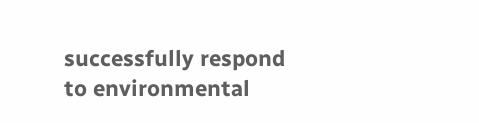successfully respond to environmental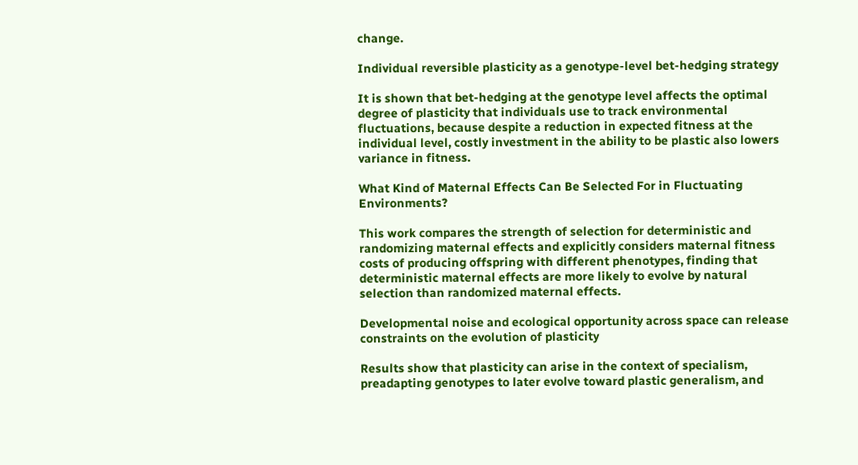change.

Individual reversible plasticity as a genotype-level bet-hedging strategy

It is shown that bet-hedging at the genotype level affects the optimal degree of plasticity that individuals use to track environmental fluctuations, because despite a reduction in expected fitness at the individual level, costly investment in the ability to be plastic also lowers variance in fitness.

What Kind of Maternal Effects Can Be Selected For in Fluctuating Environments?

This work compares the strength of selection for deterministic and randomizing maternal effects and explicitly considers maternal fitness costs of producing offspring with different phenotypes, finding that deterministic maternal effects are more likely to evolve by natural selection than randomized maternal effects.

Developmental noise and ecological opportunity across space can release constraints on the evolution of plasticity

Results show that plasticity can arise in the context of specialism, preadapting genotypes to later evolve toward plastic generalism, and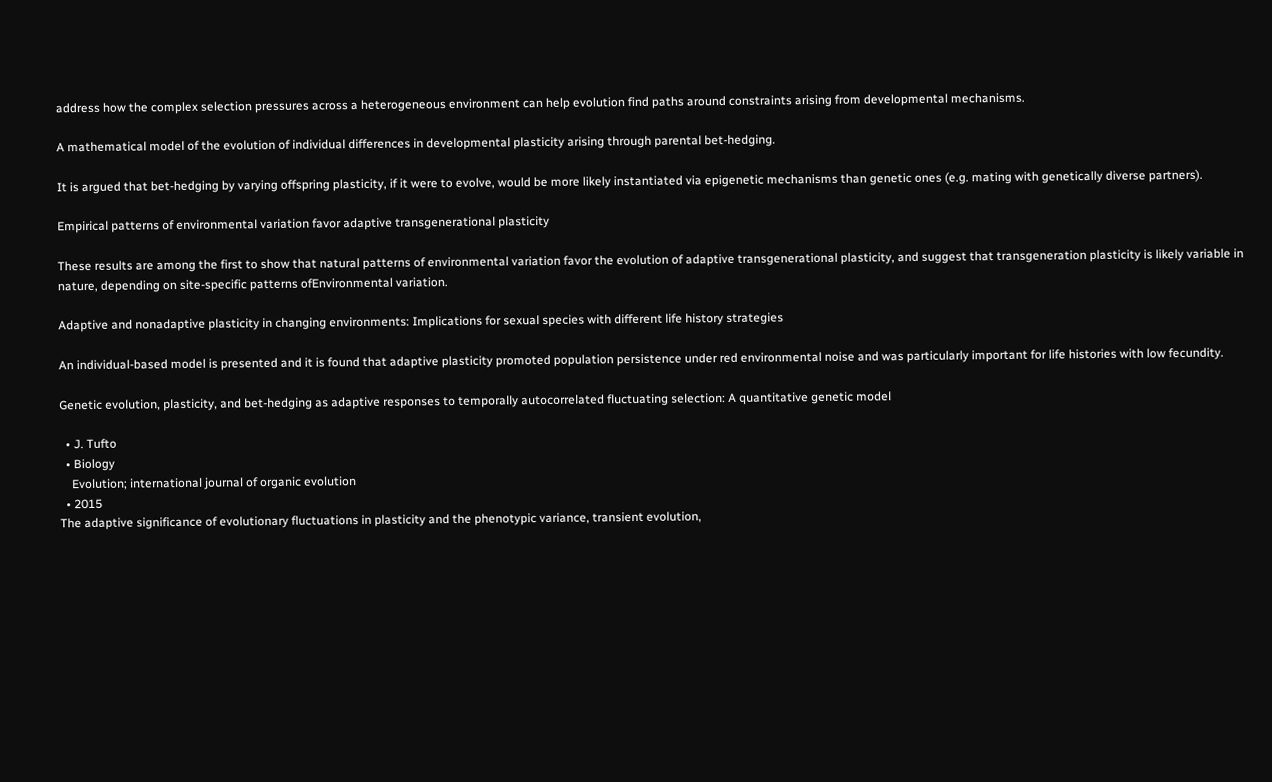address how the complex selection pressures across a heterogeneous environment can help evolution find paths around constraints arising from developmental mechanisms.

A mathematical model of the evolution of individual differences in developmental plasticity arising through parental bet-hedging.

It is argued that bet-hedging by varying offspring plasticity, if it were to evolve, would be more likely instantiated via epigenetic mechanisms than genetic ones (e.g. mating with genetically diverse partners).

Empirical patterns of environmental variation favor adaptive transgenerational plasticity

These results are among the first to show that natural patterns of environmental variation favor the evolution of adaptive transgenerational plasticity, and suggest that transgeneration plasticity is likely variable in nature, depending on site‐specific patterns ofEnvironmental variation.

Adaptive and nonadaptive plasticity in changing environments: Implications for sexual species with different life history strategies

An individual‐based model is presented and it is found that adaptive plasticity promoted population persistence under red environmental noise and was particularly important for life histories with low fecundity.

Genetic evolution, plasticity, and bet‐hedging as adaptive responses to temporally autocorrelated fluctuating selection: A quantitative genetic model

  • J. Tufto
  • Biology
    Evolution; international journal of organic evolution
  • 2015
The adaptive significance of evolutionary fluctuations in plasticity and the phenotypic variance, transient evolution,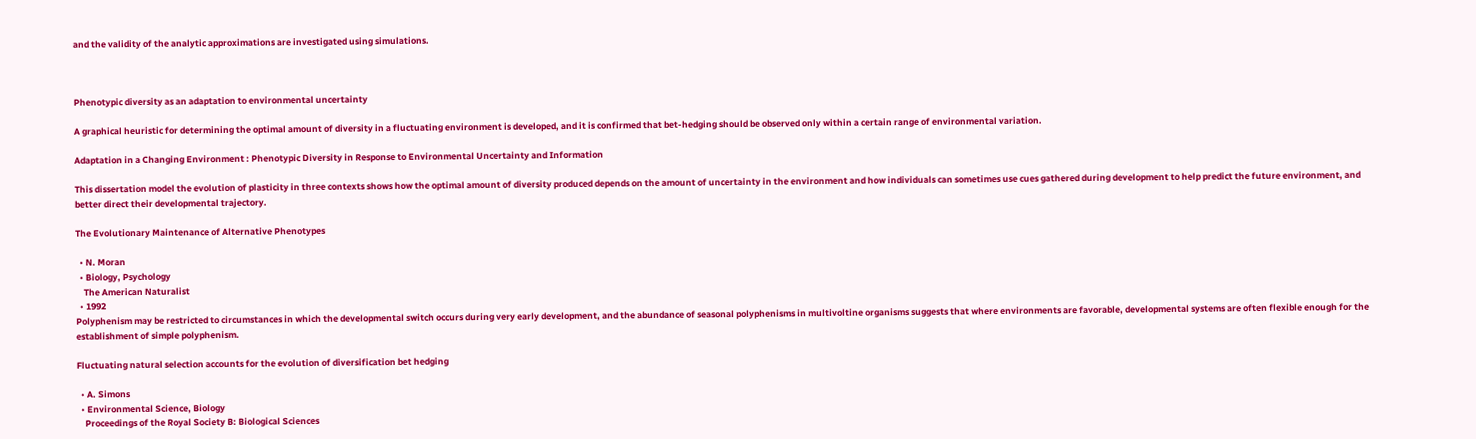and the validity of the analytic approximations are investigated using simulations.



Phenotypic diversity as an adaptation to environmental uncertainty

A graphical heuristic for determining the optimal amount of diversity in a fluctuating environment is developed, and it is confirmed that bet-hedging should be observed only within a certain range of environmental variation.

Adaptation in a Changing Environment : Phenotypic Diversity in Response to Environmental Uncertainty and Information

This dissertation model the evolution of plasticity in three contexts shows how the optimal amount of diversity produced depends on the amount of uncertainty in the environment and how individuals can sometimes use cues gathered during development to help predict the future environment, and better direct their developmental trajectory.

The Evolutionary Maintenance of Alternative Phenotypes

  • N. Moran
  • Biology, Psychology
    The American Naturalist
  • 1992
Polyphenism may be restricted to circumstances in which the developmental switch occurs during very early development, and the abundance of seasonal polyphenisms in multivoltine organisms suggests that where environments are favorable, developmental systems are often flexible enough for the establishment of simple polyphenism.

Fluctuating natural selection accounts for the evolution of diversification bet hedging

  • A. Simons
  • Environmental Science, Biology
    Proceedings of the Royal Society B: Biological Sciences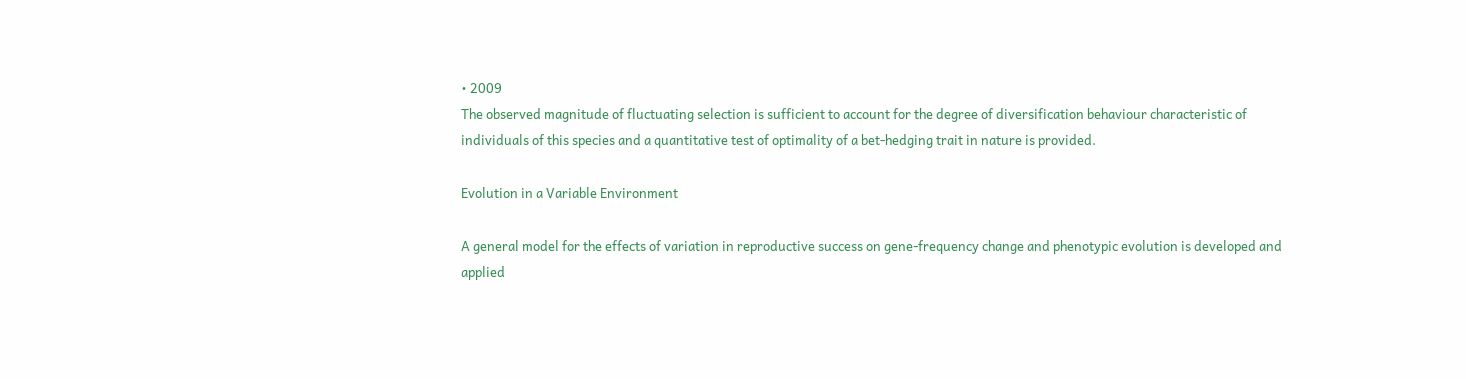• 2009
The observed magnitude of fluctuating selection is sufficient to account for the degree of diversification behaviour characteristic of individuals of this species and a quantitative test of optimality of a bet-hedging trait in nature is provided.

Evolution in a Variable Environment

A general model for the effects of variation in reproductive success on gene-frequency change and phenotypic evolution is developed and applied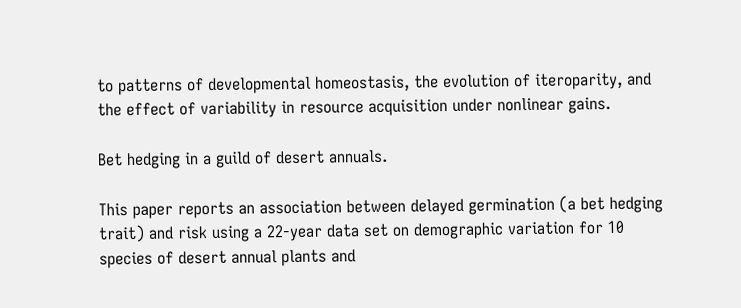to patterns of developmental homeostasis, the evolution of iteroparity, and the effect of variability in resource acquisition under nonlinear gains.

Bet hedging in a guild of desert annuals.

This paper reports an association between delayed germination (a bet hedging trait) and risk using a 22-year data set on demographic variation for 10 species of desert annual plants and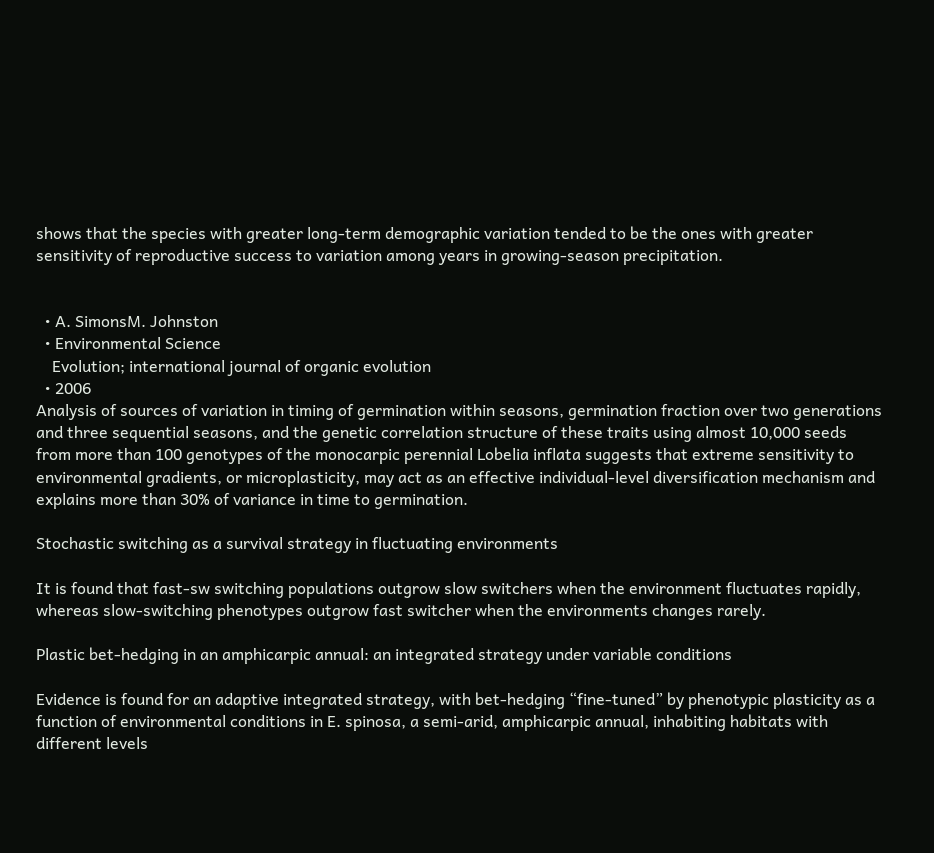shows that the species with greater long-term demographic variation tended to be the ones with greater sensitivity of reproductive success to variation among years in growing-season precipitation.


  • A. SimonsM. Johnston
  • Environmental Science
    Evolution; international journal of organic evolution
  • 2006
Analysis of sources of variation in timing of germination within seasons, germination fraction over two generations and three sequential seasons, and the genetic correlation structure of these traits using almost 10,000 seeds from more than 100 genotypes of the monocarpic perennial Lobelia inflata suggests that extreme sensitivity to environmental gradients, or microplasticity, may act as an effective individual-level diversification mechanism and explains more than 30% of variance in time to germination.

Stochastic switching as a survival strategy in fluctuating environments

It is found that fast-sw switching populations outgrow slow switchers when the environment fluctuates rapidly, whereas slow-switching phenotypes outgrow fast switcher when the environments changes rarely.

Plastic bet-hedging in an amphicarpic annual: an integrated strategy under variable conditions

Evidence is found for an adaptive integrated strategy, with bet-hedging “fine-tuned” by phenotypic plasticity as a function of environmental conditions in E. spinosa, a semi-arid, amphicarpic annual, inhabiting habitats with different levels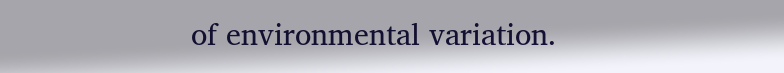of environmental variation.